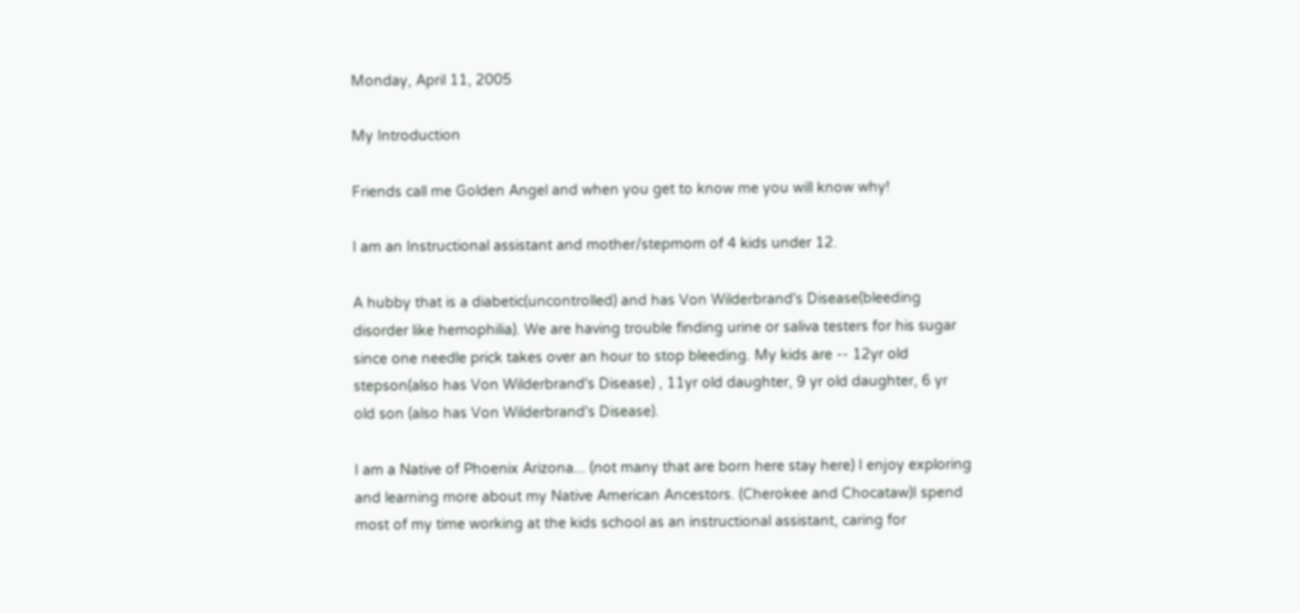Monday, April 11, 2005

My Introduction

Friends call me Golden Angel and when you get to know me you will know why!

I am an Instructional assistant and mother/stepmom of 4 kids under 12.

A hubby that is a diabetic(uncontrolled) and has Von Wilderbrand's Disease(bleeding disorder like hemophilia). We are having trouble finding urine or saliva testers for his sugar since one needle prick takes over an hour to stop bleeding. My kids are -- 12yr old stepson(also has Von Wilderbrand's Disease) , 11yr old daughter, 9 yr old daughter, 6 yr old son (also has Von Wilderbrand's Disease).

I am a Native of Phoenix Arizona... (not many that are born here stay here) I enjoy exploring and learning more about my Native American Ancestors. (Cherokee and Chocataw)I spend most of my time working at the kids school as an instructional assistant, caring for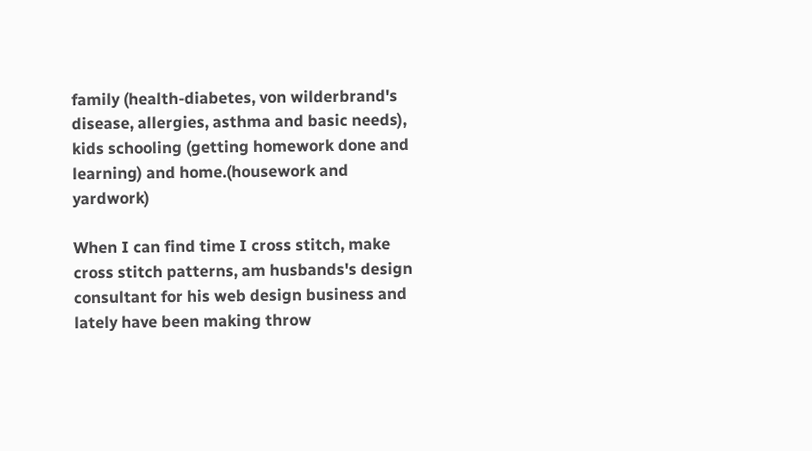family (health-diabetes, von wilderbrand's disease, allergies, asthma and basic needs), kids schooling (getting homework done and learning) and home.(housework and yardwork)

When I can find time I cross stitch, make cross stitch patterns, am husbands's design consultant for his web design business and lately have been making throw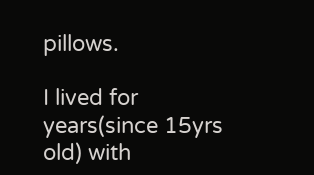pillows.

I lived for years(since 15yrs old) with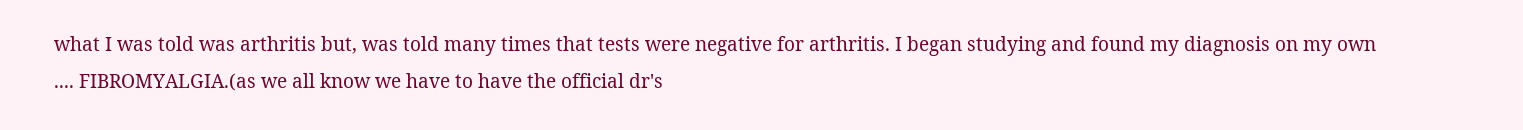what I was told was arthritis but, was told many times that tests were negative for arthritis. I began studying and found my diagnosis on my own .... FIBROMYALGIA.(as we all know we have to have the official dr's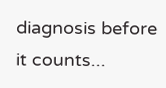diagnosis before it counts...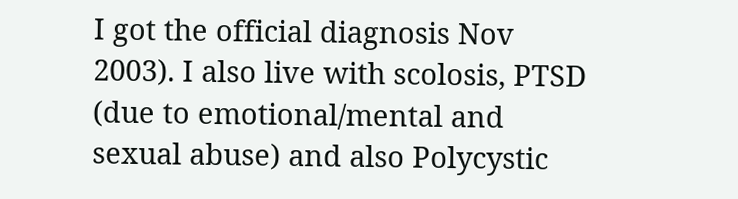I got the official diagnosis Nov 2003). I also live with scolosis, PTSD (due to emotional/mental and sexual abuse) and also Polycystic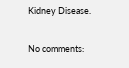Kidney Disease.

No comments: